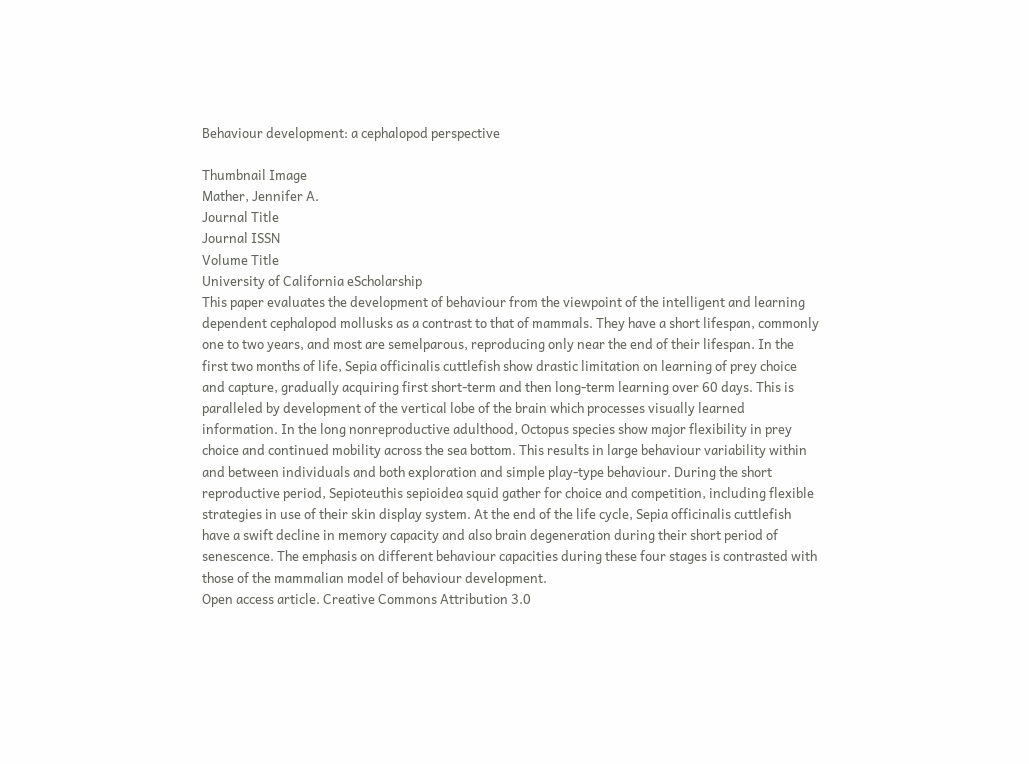Behaviour development: a cephalopod perspective

Thumbnail Image
Mather, Jennifer A.
Journal Title
Journal ISSN
Volume Title
University of California eScholarship
This paper evaluates the development of behaviour from the viewpoint of the intelligent and learning dependent cephalopod mollusks as a contrast to that of mammals. They have a short lifespan, commonly one to two years, and most are semelparous, reproducing only near the end of their lifespan. In the first two months of life, Sepia officinalis cuttlefish show drastic limitation on learning of prey choice and capture, gradually acquiring first short-term and then long-term learning over 60 days. This is paralleled by development of the vertical lobe of the brain which processes visually learned information. In the long nonreproductive adulthood, Octopus species show major flexibility in prey choice and continued mobility across the sea bottom. This results in large behaviour variability within and between individuals and both exploration and simple play-type behaviour. During the short reproductive period, Sepioteuthis sepioidea squid gather for choice and competition, including flexible strategies in use of their skin display system. At the end of the life cycle, Sepia officinalis cuttlefish have a swift decline in memory capacity and also brain degeneration during their short period of senescence. The emphasis on different behaviour capacities during these four stages is contrasted with those of the mammalian model of behaviour development.
Open access article. Creative Commons Attribution 3.0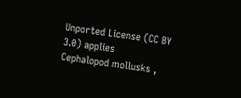Unported License (CC BY 3.0) applies
Cephalopod mollusks ,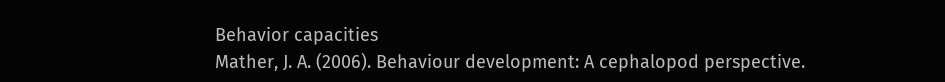Behavior capacities
Mather, J. A. (2006). Behaviour development: A cephalopod perspective.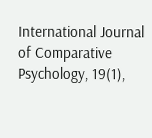International Journal of Comparative Psychology, 19(1),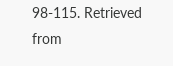98-115. Retrieved from